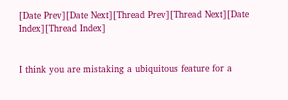[Date Prev][Date Next][Thread Prev][Thread Next][Date Index][Thread Index]


I think you are mistaking a ubiquitous feature for a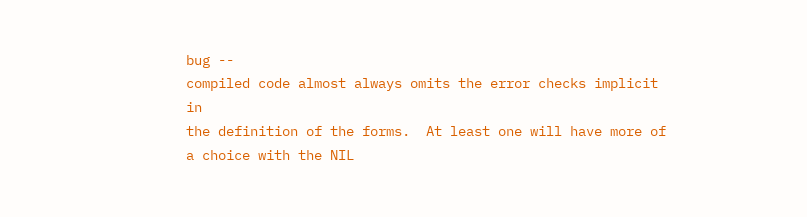bug --
compiled code almost always omits the error checks implicit in
the definition of the forms.  At least one will have more of
a choice with the NIL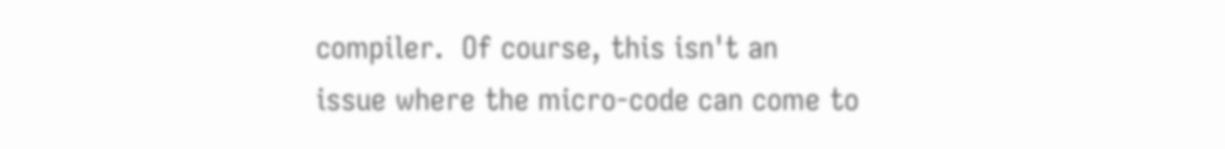compiler.  Of course, this isn't an
issue where the micro-code can come to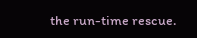the run-time rescue.